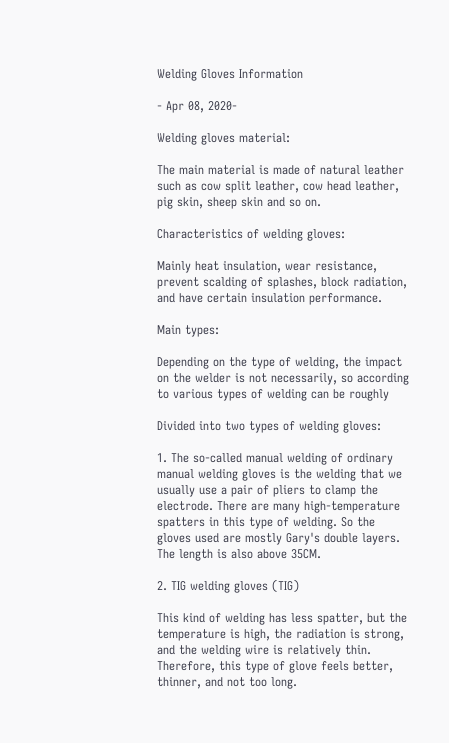Welding Gloves Information

- Apr 08, 2020-

Welding gloves material:

The main material is made of natural leather such as cow split leather, cow head leather, pig skin, sheep skin and so on.

Characteristics of welding gloves:

Mainly heat insulation, wear resistance, prevent scalding of splashes, block radiation, and have certain insulation performance.

Main types:

Depending on the type of welding, the impact on the welder is not necessarily, so according to various types of welding can be roughly

Divided into two types of welding gloves:

1. The so-called manual welding of ordinary manual welding gloves is the welding that we usually use a pair of pliers to clamp the electrode. There are many high-temperature spatters in this type of welding. So the gloves used are mostly Gary's double layers. The length is also above 35CM.

2. TIG welding gloves (TIG)

This kind of welding has less spatter, but the temperature is high, the radiation is strong, and the welding wire is relatively thin. Therefore, this type of glove feels better, thinner, and not too long.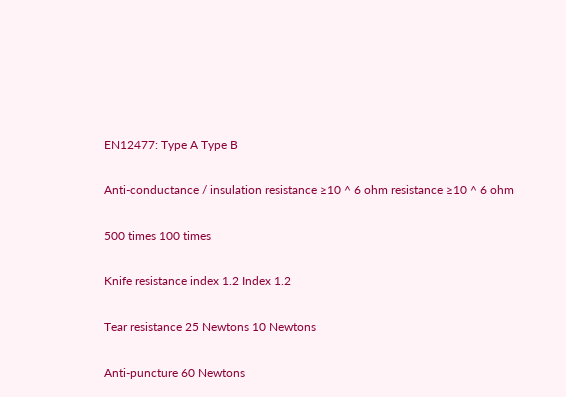EN12477: Type A Type B

Anti-conductance / insulation resistance ≥10 ^ 6 ohm resistance ≥10 ^ 6 ohm

500 times 100 times

Knife resistance index 1.2 Index 1.2

Tear resistance 25 Newtons 10 Newtons

Anti-puncture 60 Newtons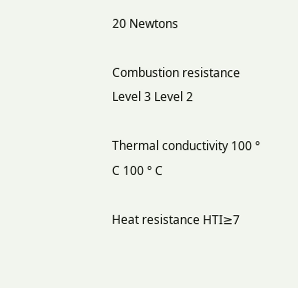20 Newtons

Combustion resistance Level 3 Level 2

Thermal conductivity 100 ° C 100 ° C

Heat resistance HTI≥7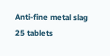Anti-fine metal slag 25 tablets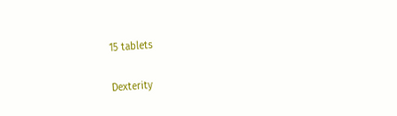15 tablets

Dexterity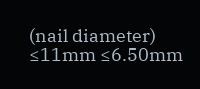(nail diameter) ≤11mm ≤6.50mm